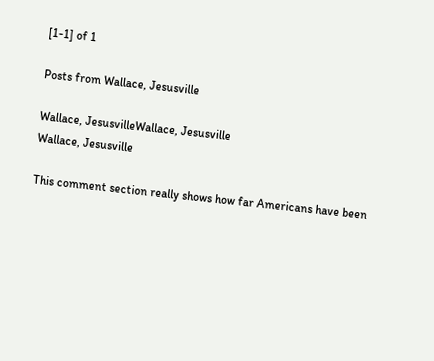[1-1] of 1

Posts from Wallace, Jesusville

Wallace, JesusvilleWallace, Jesusville
Wallace, Jesusville

This comment section really shows how far Americans have been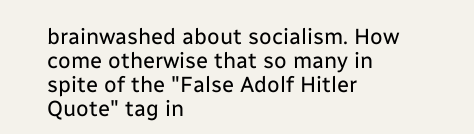brainwashed about socialism. How come otherwise that so many in spite of the "False Adolf Hitler Quote" tag in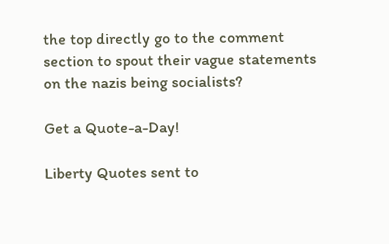the top directly go to the comment section to spout their vague statements on the nazis being socialists?

Get a Quote-a-Day!

Liberty Quotes sent to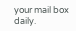your mail box daily.